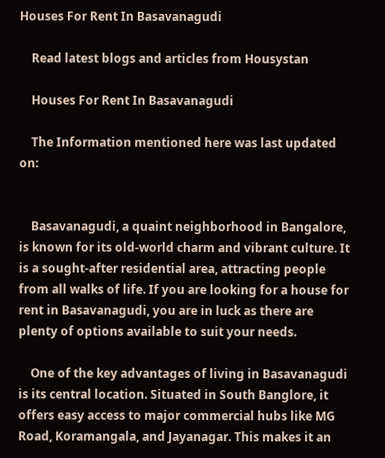Houses For Rent In Basavanagudi

    Read latest blogs and articles from Housystan

    Houses For Rent In Basavanagudi

    The Information mentioned here was last updated on:


    Basavanagudi, a quaint neighborhood in Bangalore, is known for its old-world charm and vibrant culture. It is a sought-after residential area, attracting people from all walks of life. If you are looking for a house for rent in Basavanagudi, you are in luck as there are plenty of options available to suit your needs.

    One of the key advantages of living in Basavanagudi is its central location. Situated in South Banglore, it offers easy access to major commercial hubs like MG Road, Koramangala, and Jayanagar. This makes it an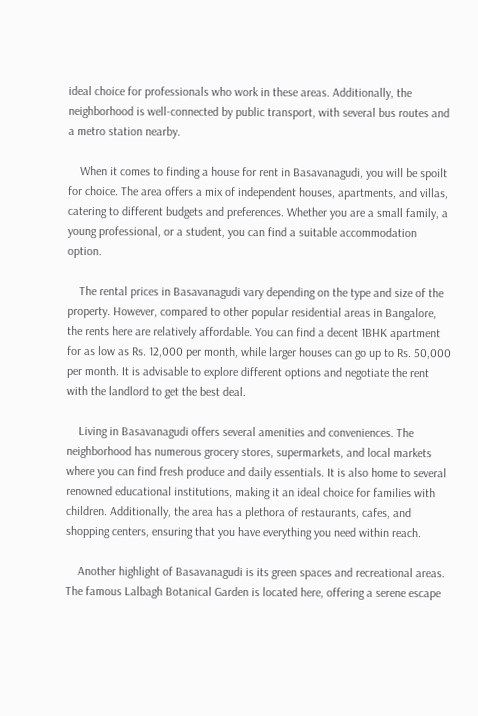ideal choice for professionals who work in these areas. Additionally, the neighborhood is well-connected by public transport, with several bus routes and a metro station nearby.

    When it comes to finding a house for rent in Basavanagudi, you will be spoilt for choice. The area offers a mix of independent houses, apartments, and villas, catering to different budgets and preferences. Whether you are a small family, a young professional, or a student, you can find a suitable accommodation option.

    The rental prices in Basavanagudi vary depending on the type and size of the property. However, compared to other popular residential areas in Bangalore, the rents here are relatively affordable. You can find a decent 1BHK apartment for as low as Rs. 12,000 per month, while larger houses can go up to Rs. 50,000 per month. It is advisable to explore different options and negotiate the rent with the landlord to get the best deal.

    Living in Basavanagudi offers several amenities and conveniences. The neighborhood has numerous grocery stores, supermarkets, and local markets where you can find fresh produce and daily essentials. It is also home to several renowned educational institutions, making it an ideal choice for families with children. Additionally, the area has a plethora of restaurants, cafes, and shopping centers, ensuring that you have everything you need within reach.

    Another highlight of Basavanagudi is its green spaces and recreational areas. The famous Lalbagh Botanical Garden is located here, offering a serene escape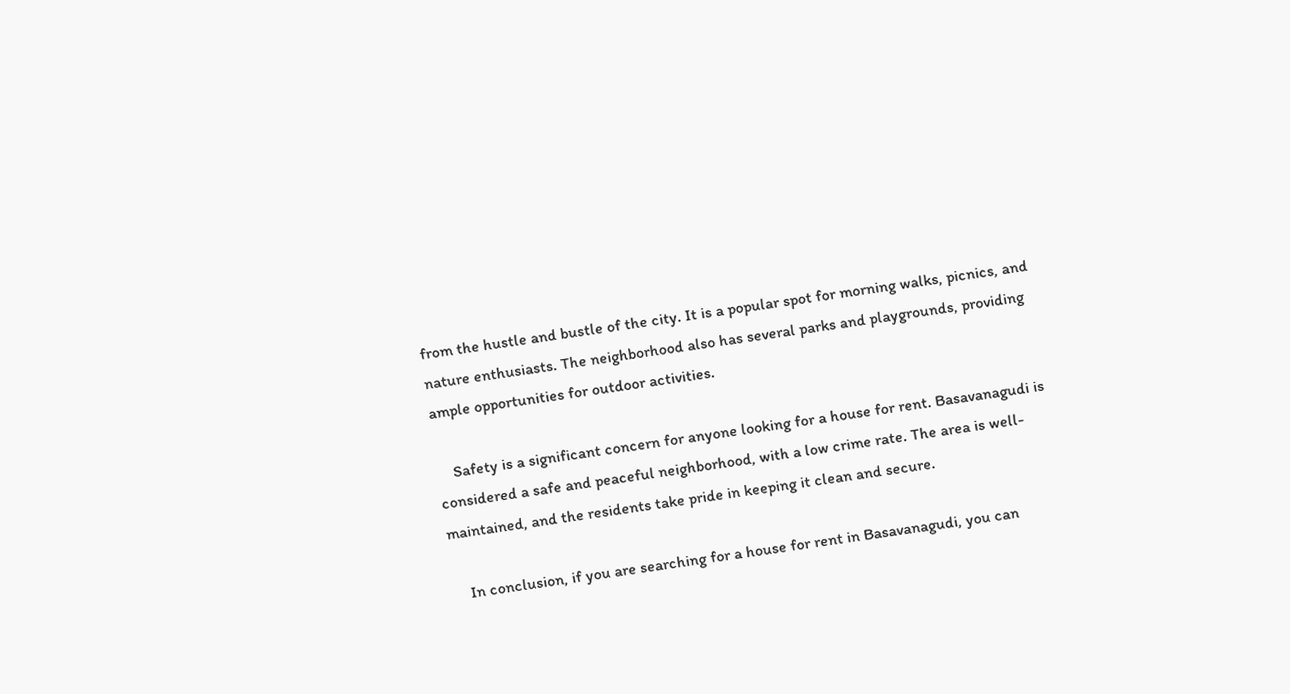from the hustle and bustle of the city. It is a popular spot for morning walks, picnics, and nature enthusiasts. The neighborhood also has several parks and playgrounds, providing ample opportunities for outdoor activities.

    Safety is a significant concern for anyone looking for a house for rent. Basavanagudi is considered a safe and peaceful neighborhood, with a low crime rate. The area is well-maintained, and the residents take pride in keeping it clean and secure.

    In conclusion, if you are searching for a house for rent in Basavanagudi, you can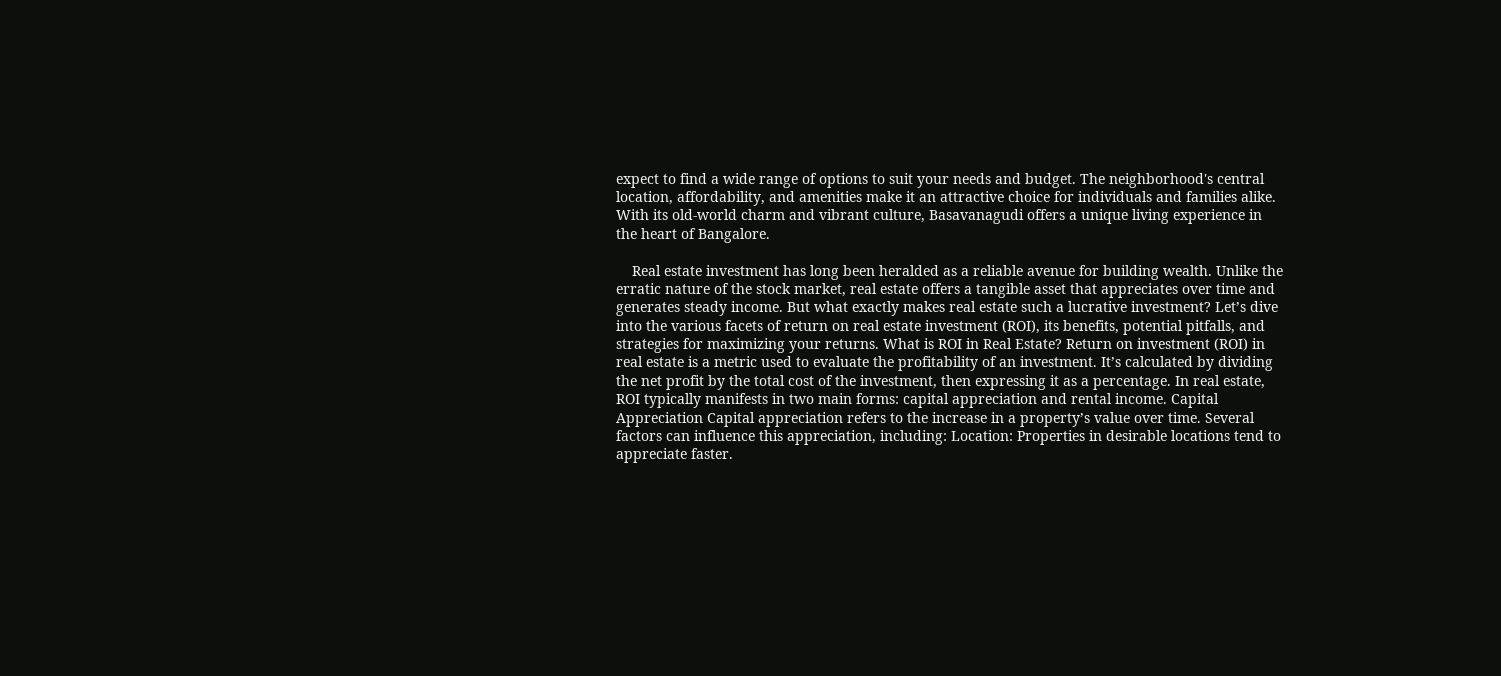expect to find a wide range of options to suit your needs and budget. The neighborhood's central location, affordability, and amenities make it an attractive choice for individuals and families alike. With its old-world charm and vibrant culture, Basavanagudi offers a unique living experience in the heart of Bangalore.

    Real estate investment has long been heralded as a reliable avenue for building wealth. Unlike the erratic nature of the stock market, real estate offers a tangible asset that appreciates over time and generates steady income. But what exactly makes real estate such a lucrative investment? Let’s dive into the various facets of return on real estate investment (ROI), its benefits, potential pitfalls, and strategies for maximizing your returns. What is ROI in Real Estate? Return on investment (ROI) in real estate is a metric used to evaluate the profitability of an investment. It’s calculated by dividing the net profit by the total cost of the investment, then expressing it as a percentage. In real estate, ROI typically manifests in two main forms: capital appreciation and rental income. Capital Appreciation Capital appreciation refers to the increase in a property’s value over time. Several factors can influence this appreciation, including: Location: Properties in desirable locations tend to appreciate faster.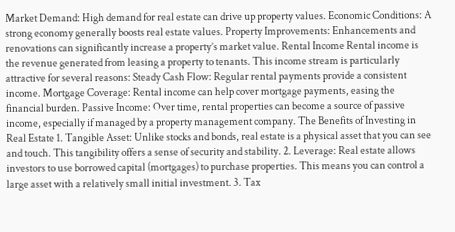Market Demand: High demand for real estate can drive up property values. Economic Conditions: A strong economy generally boosts real estate values. Property Improvements: Enhancements and renovations can significantly increase a property’s market value. Rental Income Rental income is the revenue generated from leasing a property to tenants. This income stream is particularly attractive for several reasons: Steady Cash Flow: Regular rental payments provide a consistent income. Mortgage Coverage: Rental income can help cover mortgage payments, easing the financial burden. Passive Income: Over time, rental properties can become a source of passive income, especially if managed by a property management company. The Benefits of Investing in Real Estate 1. Tangible Asset: Unlike stocks and bonds, real estate is a physical asset that you can see and touch. This tangibility offers a sense of security and stability. 2. Leverage: Real estate allows investors to use borrowed capital (mortgages) to purchase properties. This means you can control a large asset with a relatively small initial investment. 3. Tax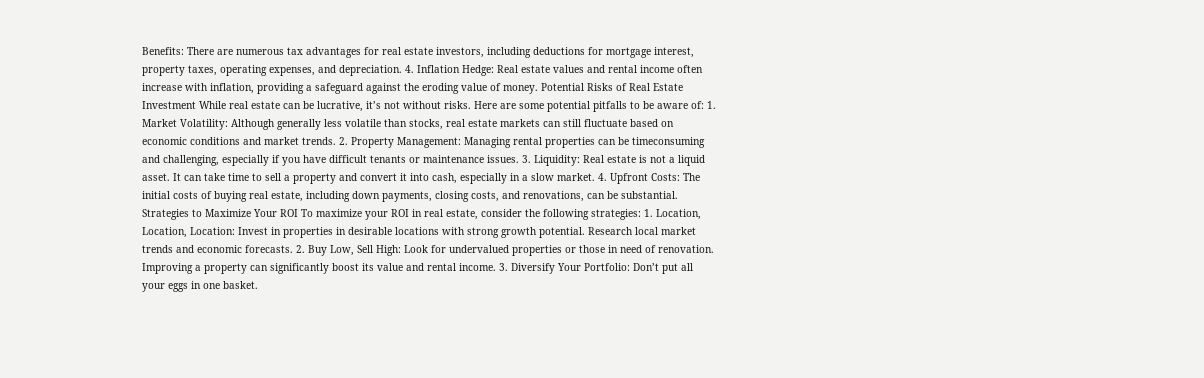Benefits: There are numerous tax advantages for real estate investors, including deductions for mortgage interest, property taxes, operating expenses, and depreciation. 4. Inflation Hedge: Real estate values and rental income often increase with inflation, providing a safeguard against the eroding value of money. Potential Risks of Real Estate Investment While real estate can be lucrative, it’s not without risks. Here are some potential pitfalls to be aware of: 1. Market Volatility: Although generally less volatile than stocks, real estate markets can still fluctuate based on economic conditions and market trends. 2. Property Management: Managing rental properties can be timeconsuming and challenging, especially if you have difficult tenants or maintenance issues. 3. Liquidity: Real estate is not a liquid asset. It can take time to sell a property and convert it into cash, especially in a slow market. 4. Upfront Costs: The initial costs of buying real estate, including down payments, closing costs, and renovations, can be substantial. Strategies to Maximize Your ROI To maximize your ROI in real estate, consider the following strategies: 1. Location, Location, Location: Invest in properties in desirable locations with strong growth potential. Research local market trends and economic forecasts. 2. Buy Low, Sell High: Look for undervalued properties or those in need of renovation. Improving a property can significantly boost its value and rental income. 3. Diversify Your Portfolio: Don’t put all your eggs in one basket.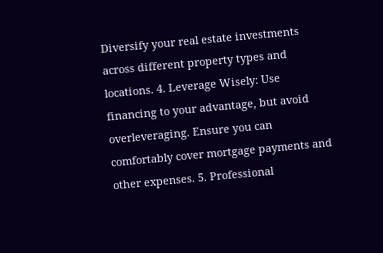Diversify your real estate investments across different property types and locations. 4. Leverage Wisely: Use financing to your advantage, but avoid overleveraging. Ensure you can comfortably cover mortgage payments and other expenses. 5. Professional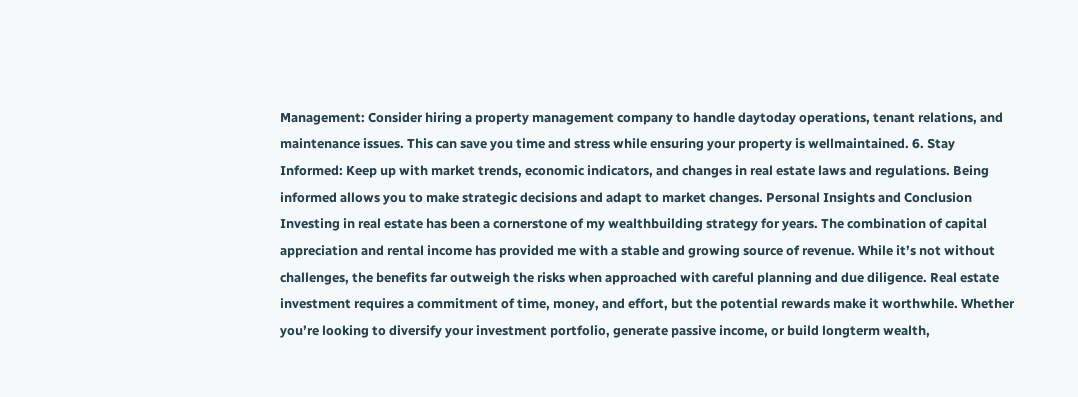Management: Consider hiring a property management company to handle daytoday operations, tenant relations, and maintenance issues. This can save you time and stress while ensuring your property is wellmaintained. 6. Stay Informed: Keep up with market trends, economic indicators, and changes in real estate laws and regulations. Being informed allows you to make strategic decisions and adapt to market changes. Personal Insights and Conclusion Investing in real estate has been a cornerstone of my wealthbuilding strategy for years. The combination of capital appreciation and rental income has provided me with a stable and growing source of revenue. While it’s not without challenges, the benefits far outweigh the risks when approached with careful planning and due diligence. Real estate investment requires a commitment of time, money, and effort, but the potential rewards make it worthwhile. Whether you’re looking to diversify your investment portfolio, generate passive income, or build longterm wealth,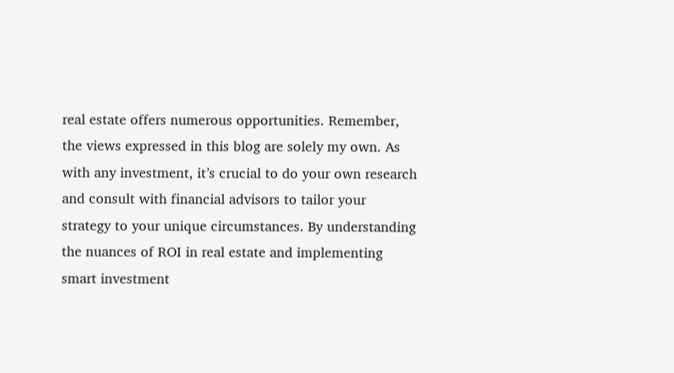real estate offers numerous opportunities. Remember, the views expressed in this blog are solely my own. As with any investment, it’s crucial to do your own research and consult with financial advisors to tailor your strategy to your unique circumstances. By understanding the nuances of ROI in real estate and implementing smart investment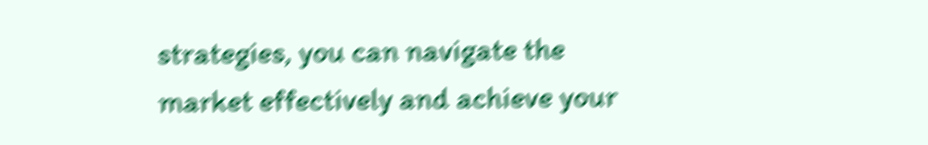strategies, you can navigate the market effectively and achieve your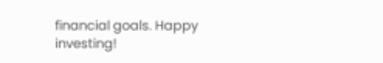financial goals. Happy investing!